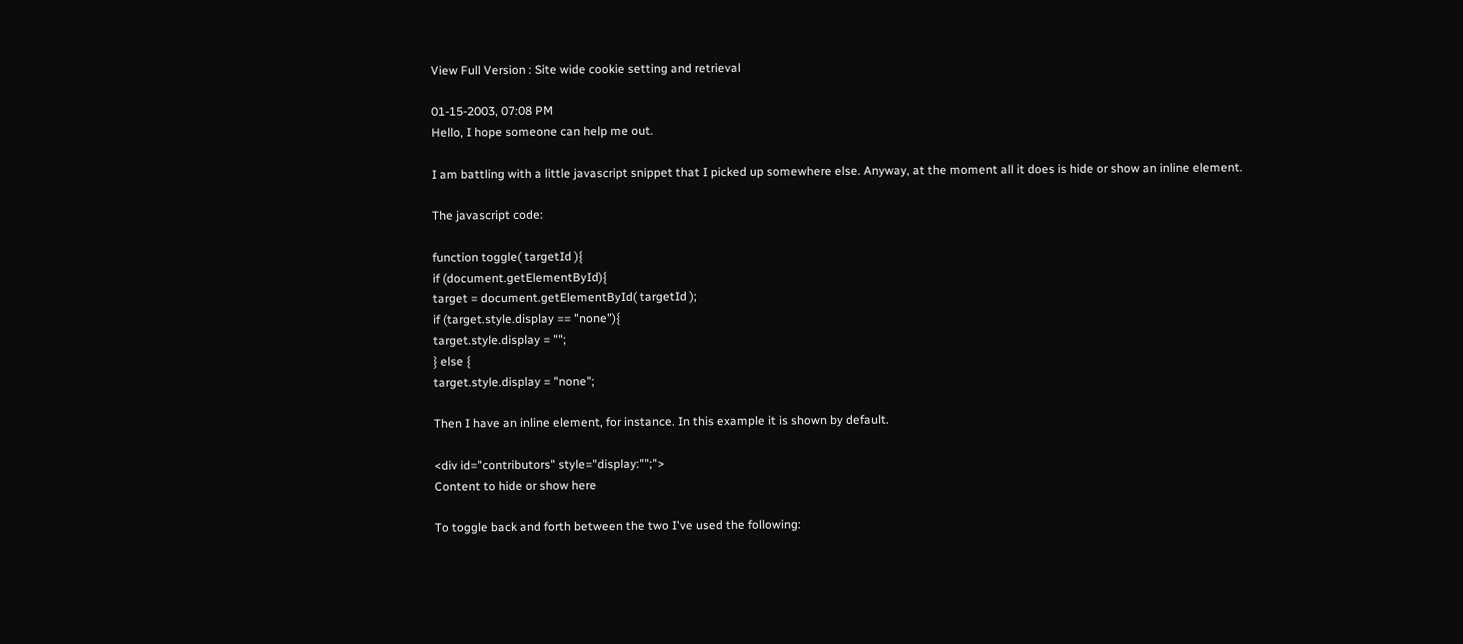View Full Version : Site wide cookie setting and retrieval

01-15-2003, 07:08 PM
Hello, I hope someone can help me out.

I am battling with a little javascript snippet that I picked up somewhere else. Anyway, at the moment all it does is hide or show an inline element.

The javascript code:

function toggle( targetId ){
if (document.getElementById){
target = document.getElementById( targetId );
if (target.style.display == "none"){
target.style.display = "";
} else {
target.style.display = "none";

Then I have an inline element, for instance. In this example it is shown by default.

<div id="contributors" style="display:"";">
Content to hide or show here

To toggle back and forth between the two I've used the following: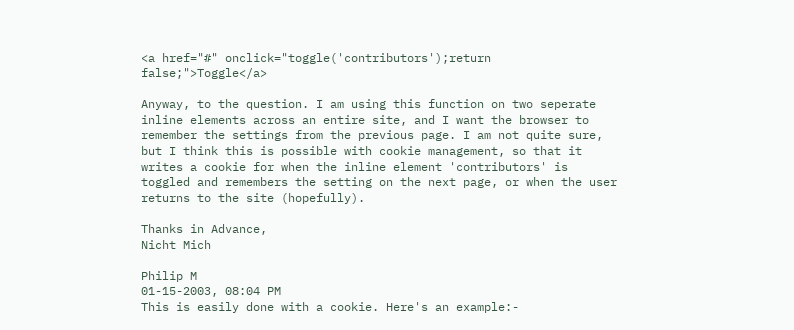<a href="#" onclick="toggle('contributors');return false;">Toggle</a>

Anyway, to the question. I am using this function on two seperate inline elements across an entire site, and I want the browser to remember the settings from the previous page. I am not quite sure, but I think this is possible with cookie management, so that it writes a cookie for when the inline element 'contributors' is toggled and remembers the setting on the next page, or when the user returns to the site (hopefully).

Thanks in Advance,
Nicht Mich

Philip M
01-15-2003, 08:04 PM
This is easily done with a cookie. Here's an example:-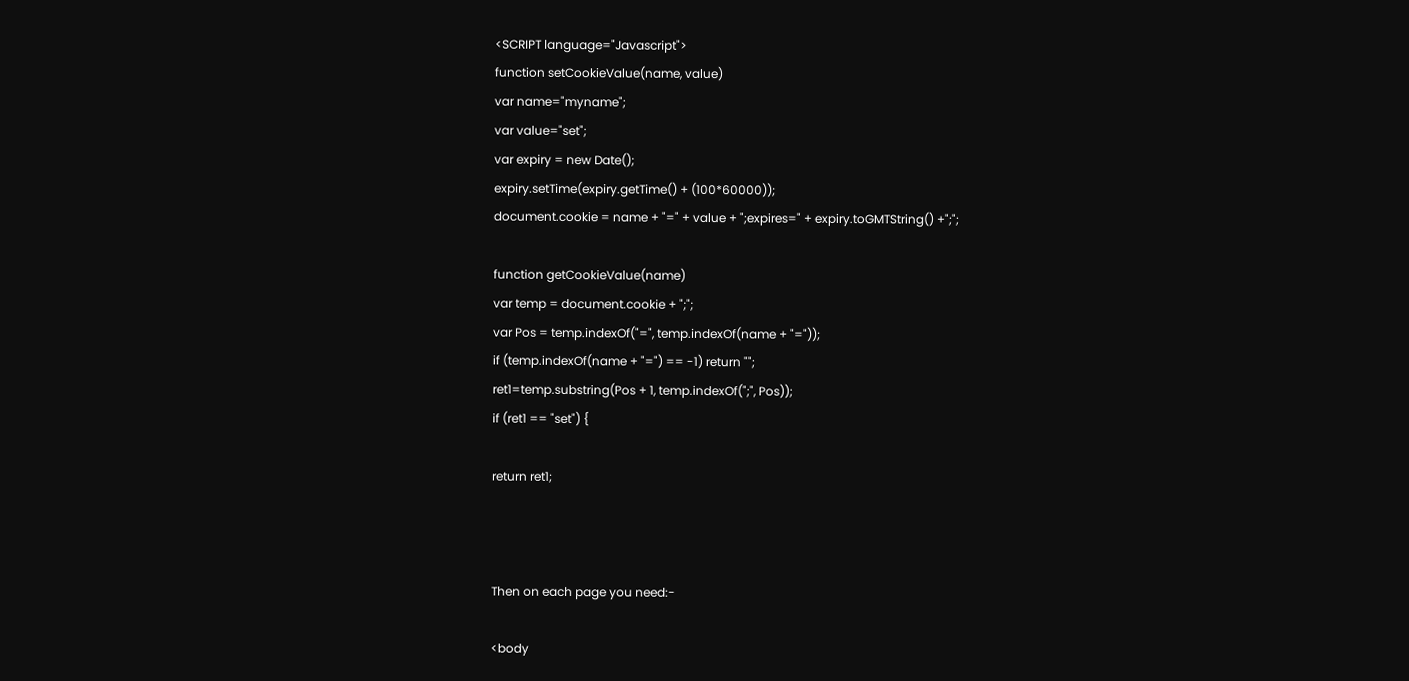<SCRIPT language="Javascript">
function setCookieValue(name, value)
var name="myname";
var value="set";
var expiry = new Date();
expiry.setTime(expiry.getTime() + (100*60000));
document.cookie = name + "=" + value + ";expires=" + expiry.toGMTString() +";";

function getCookieValue(name)
var temp = document.cookie + ";";
var Pos = temp.indexOf("=", temp.indexOf(name + "="));
if (temp.indexOf(name + "=") == -1) return "";
ret1=temp.substring(Pos + 1, temp.indexOf(";", Pos));
if (ret1 == "set") {

return ret1;



Then on each page you need:-

<body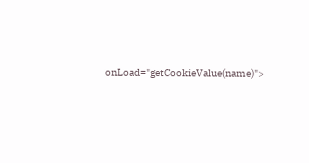onLoad="getCookieValue(name)">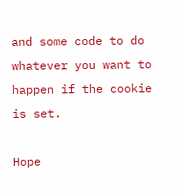and some code to do whatever you want to happen if the cookie is set.

Hope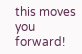this moves you forward!